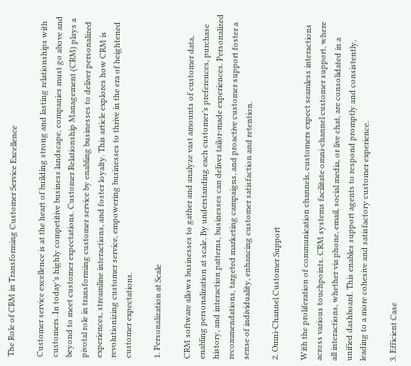The Role of CRM in Transforming Customer Service Excellence

Customer service excellence is at the heart of building strong and lasting relationships with customers. In today’s highly competitive business landscape, companies must go above and beyond to meet customer expectations. Customer Relationship Management (CRM) plays a pivotal role in transforming customer service by enabling businesses to deliver personalized experiences, streamline interactions, and foster loyalty. This article explores how CRM is revolutionizing customer service, empowering businesses to thrive in the era of heightened customer expectations.

1. Personalization at Scale

CRM software allows businesses to gather and analyze vast amounts of customer data, enabling personalization at scale. By understanding each customer’s preferences, purchase history, and interaction patterns, businesses can deliver tailor-made experiences. Personalized recommendations, targeted marketing campaigns, and proactive customer support foster a sense of individuality, enhancing customer satisfaction and retention.

2. Omni-Channel Customer Support

With the proliferation of communication channels, customers expect seamless interactions across various touchpoints. CRM systems facilitate omni-channel customer support, where all interactions, whether via phone, email, social media, or live chat, are consolidated in a unified dashboard. This enables support agents to respond promptly and consistently, leading to a more cohesive and satisfactory customer experience.

3. Efficient Case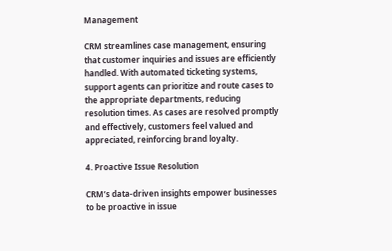Management

CRM streamlines case management, ensuring that customer inquiries and issues are efficiently handled. With automated ticketing systems, support agents can prioritize and route cases to the appropriate departments, reducing resolution times. As cases are resolved promptly and effectively, customers feel valued and appreciated, reinforcing brand loyalty.

4. Proactive Issue Resolution

CRM’s data-driven insights empower businesses to be proactive in issue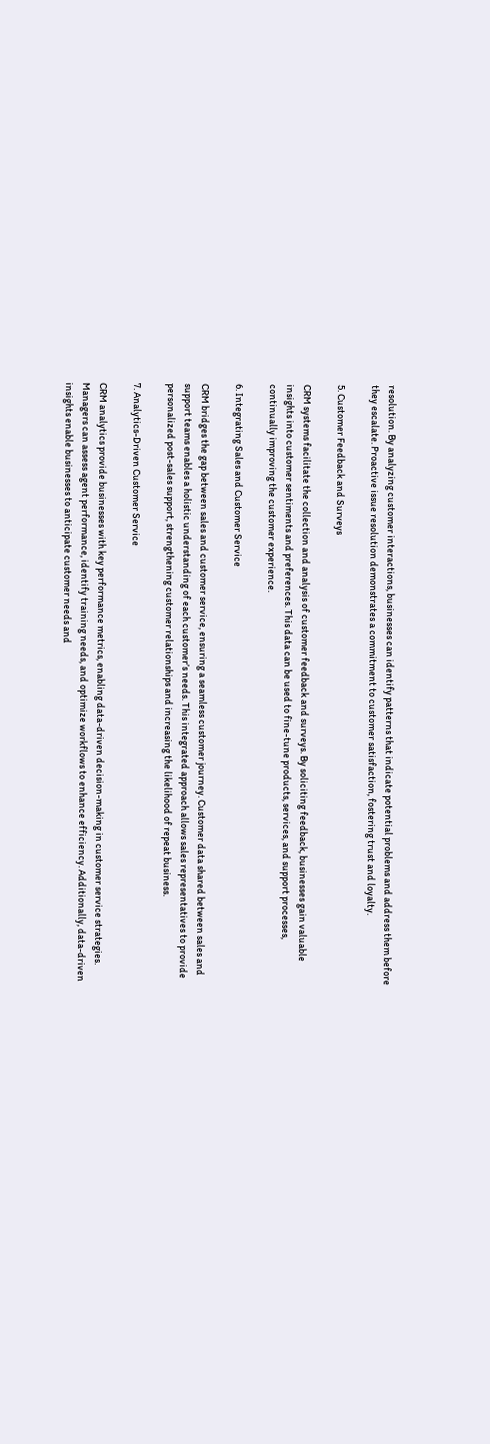resolution. By analyzing customer interactions, businesses can identify patterns that indicate potential problems and address them before they escalate. Proactive issue resolution demonstrates a commitment to customer satisfaction, fostering trust and loyalty.

5. Customer Feedback and Surveys

CRM systems facilitate the collection and analysis of customer feedback and surveys. By soliciting feedback, businesses gain valuable insights into customer sentiments and preferences. This data can be used to fine-tune products, services, and support processes, continually improving the customer experience.

6. Integrating Sales and Customer Service

CRM bridges the gap between sales and customer service, ensuring a seamless customer journey. Customer data shared between sales and support teams enables a holistic understanding of each customer’s needs. This integrated approach allows sales representatives to provide personalized post-sales support, strengthening customer relationships and increasing the likelihood of repeat business.

7. Analytics-Driven Customer Service

CRM analytics provide businesses with key performance metrics, enabling data-driven decision-making in customer service strategies. Managers can assess agent performance, identify training needs, and optimize workflows to enhance efficiency. Additionally, data-driven insights enable businesses to anticipate customer needs and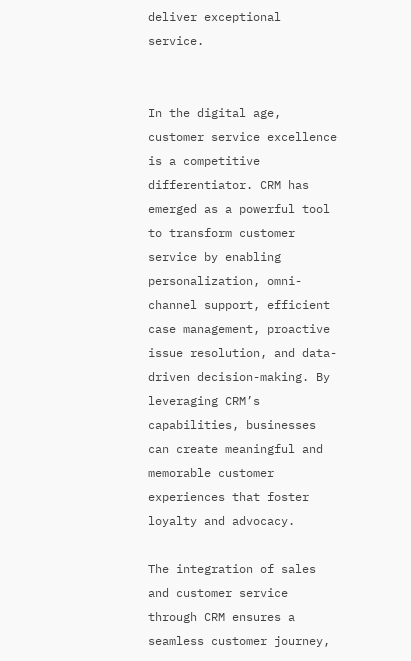deliver exceptional service.


In the digital age, customer service excellence is a competitive differentiator. CRM has emerged as a powerful tool to transform customer service by enabling personalization, omni-channel support, efficient case management, proactive issue resolution, and data-driven decision-making. By leveraging CRM’s capabilities, businesses can create meaningful and memorable customer experiences that foster loyalty and advocacy.

The integration of sales and customer service through CRM ensures a seamless customer journey,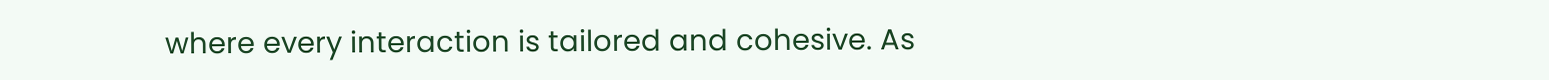where every interaction is tailored and cohesive. As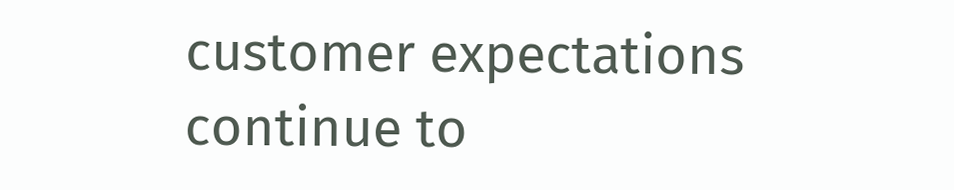customer expectations continue to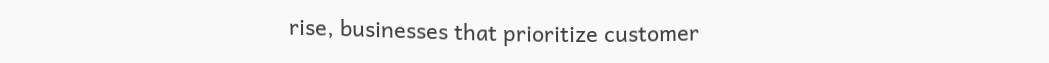rise, businesses that prioritize customer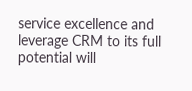service excellence and leverage CRM to its full potential will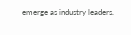emerge as industry leaders.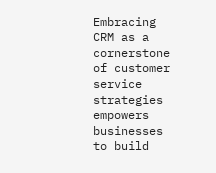Embracing CRM as a cornerstone of customer service strategies empowers businesses to build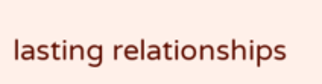lasting relationships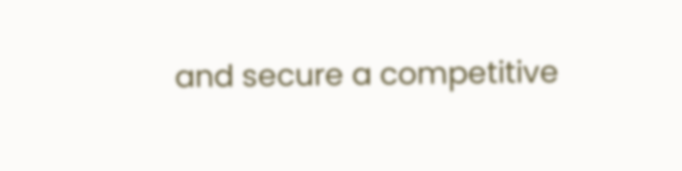and secure a competitive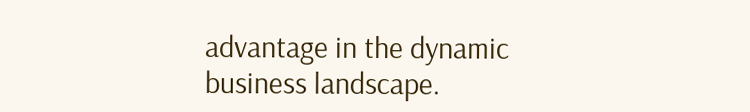advantage in the dynamic business landscape.